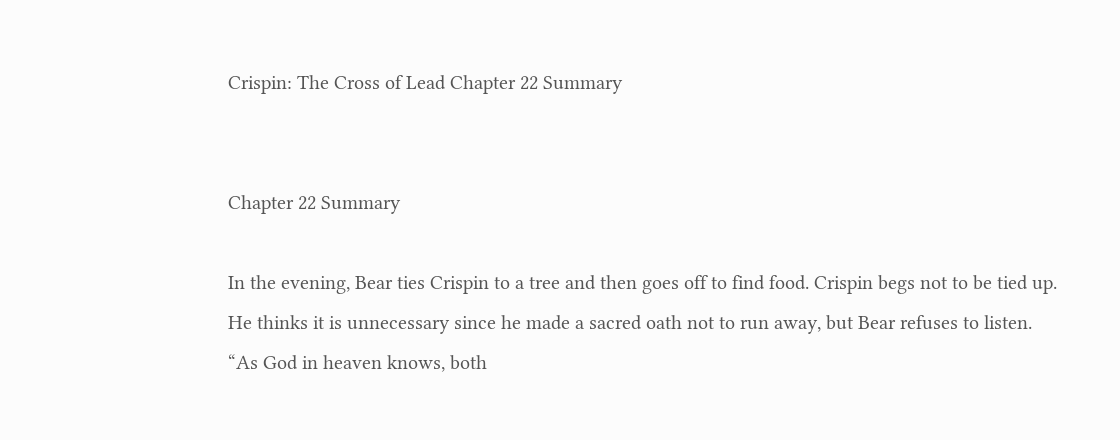Crispin: The Cross of Lead Chapter 22 Summary


Chapter 22 Summary

In the evening, Bear ties Crispin to a tree and then goes off to find food. Crispin begs not to be tied up. He thinks it is unnecessary since he made a sacred oath not to run away, but Bear refuses to listen. “As God in heaven knows, both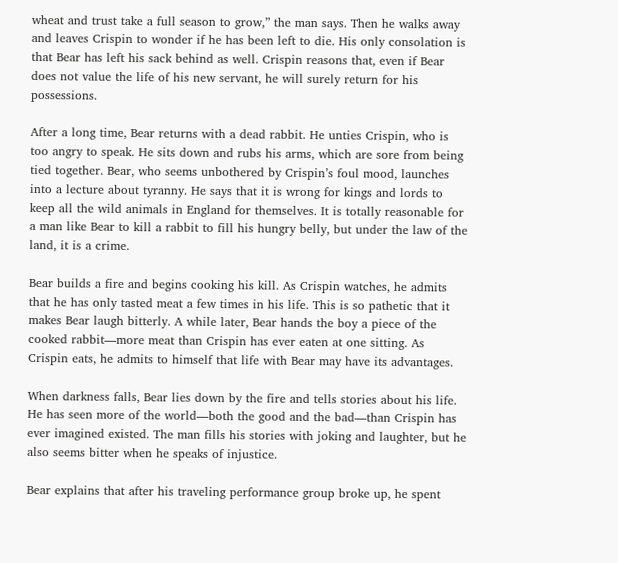wheat and trust take a full season to grow,” the man says. Then he walks away and leaves Crispin to wonder if he has been left to die. His only consolation is that Bear has left his sack behind as well. Crispin reasons that, even if Bear does not value the life of his new servant, he will surely return for his possessions.

After a long time, Bear returns with a dead rabbit. He unties Crispin, who is too angry to speak. He sits down and rubs his arms, which are sore from being tied together. Bear, who seems unbothered by Crispin’s foul mood, launches into a lecture about tyranny. He says that it is wrong for kings and lords to keep all the wild animals in England for themselves. It is totally reasonable for a man like Bear to kill a rabbit to fill his hungry belly, but under the law of the land, it is a crime.

Bear builds a fire and begins cooking his kill. As Crispin watches, he admits that he has only tasted meat a few times in his life. This is so pathetic that it makes Bear laugh bitterly. A while later, Bear hands the boy a piece of the cooked rabbit—more meat than Crispin has ever eaten at one sitting. As Crispin eats, he admits to himself that life with Bear may have its advantages.

When darkness falls, Bear lies down by the fire and tells stories about his life. He has seen more of the world—both the good and the bad—than Crispin has ever imagined existed. The man fills his stories with joking and laughter, but he also seems bitter when he speaks of injustice.

Bear explains that after his traveling performance group broke up, he spent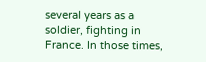several years as a soldier, fighting in France. In those times,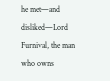he met—and disliked—Lord Furnival, the man who owns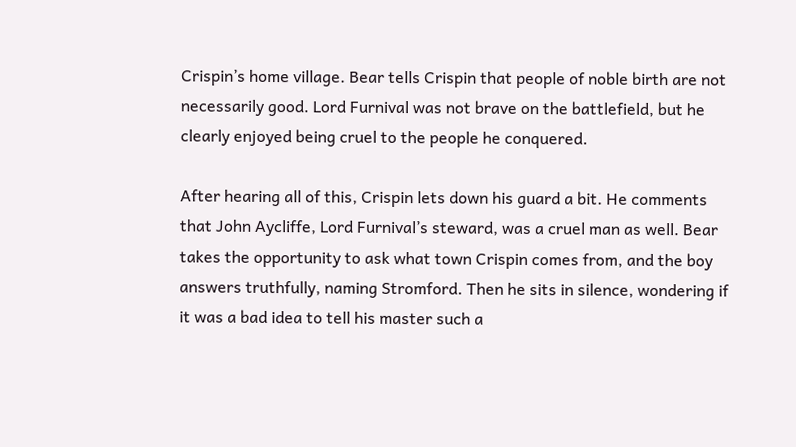Crispin’s home village. Bear tells Crispin that people of noble birth are not necessarily good. Lord Furnival was not brave on the battlefield, but he clearly enjoyed being cruel to the people he conquered.

After hearing all of this, Crispin lets down his guard a bit. He comments that John Aycliffe, Lord Furnival’s steward, was a cruel man as well. Bear takes the opportunity to ask what town Crispin comes from, and the boy answers truthfully, naming Stromford. Then he sits in silence, wondering if it was a bad idea to tell his master such a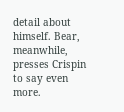detail about himself. Bear, meanwhile, presses Crispin to say even more.